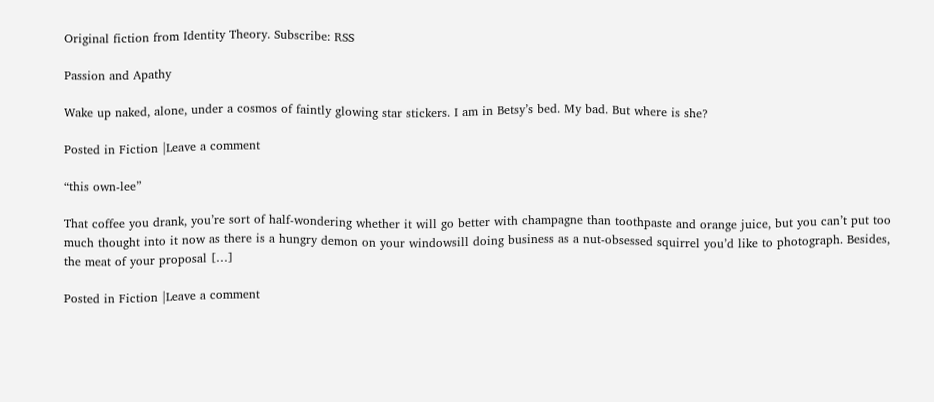Original fiction from Identity Theory. Subscribe: RSS

Passion and Apathy

Wake up naked, alone, under a cosmos of faintly glowing star stickers. I am in Betsy’s bed. My bad. But where is she?

Posted in Fiction |Leave a comment

“this own-lee”

That coffee you drank, you’re sort of half-wondering whether it will go better with champagne than toothpaste and orange juice, but you can’t put too much thought into it now as there is a hungry demon on your windowsill doing business as a nut-obsessed squirrel you’d like to photograph. Besides, the meat of your proposal […]

Posted in Fiction |Leave a comment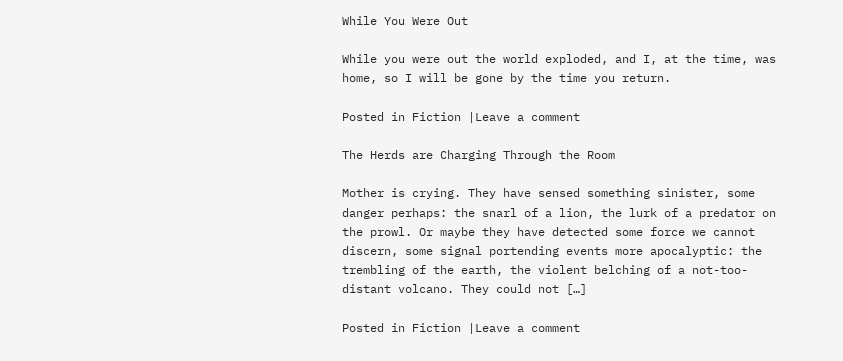While You Were Out

While you were out the world exploded, and I, at the time, was home, so I will be gone by the time you return.

Posted in Fiction |Leave a comment

The Herds are Charging Through the Room

Mother is crying. They have sensed something sinister, some danger perhaps: the snarl of a lion, the lurk of a predator on the prowl. Or maybe they have detected some force we cannot discern, some signal portending events more apocalyptic: the trembling of the earth, the violent belching of a not-too-distant volcano. They could not […]

Posted in Fiction |Leave a comment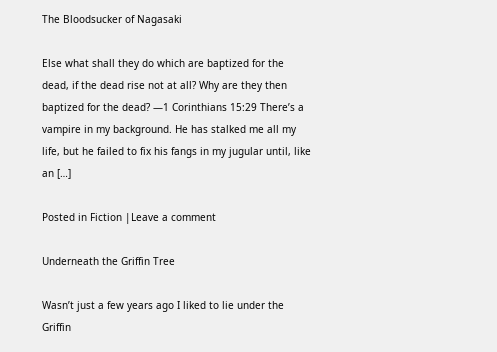The Bloodsucker of Nagasaki

Else what shall they do which are baptized for the dead, if the dead rise not at all? Why are they then baptized for the dead? —1 Corinthians 15:29 There’s a vampire in my background. He has stalked me all my life, but he failed to fix his fangs in my jugular until, like an […]

Posted in Fiction |Leave a comment

Underneath the Griffin Tree

Wasn’t just a few years ago I liked to lie under the Griffin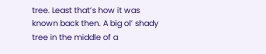tree. Least that’s how it was known back then. A big ol’ shady tree in the middle of a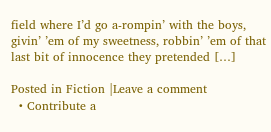field where I’d go a-rompin’ with the boys, givin’ ’em of my sweetness, robbin’ ’em of that last bit of innocence they pretended […]

Posted in Fiction |Leave a comment
  • Contribute a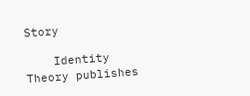Story

    Identity Theory publishes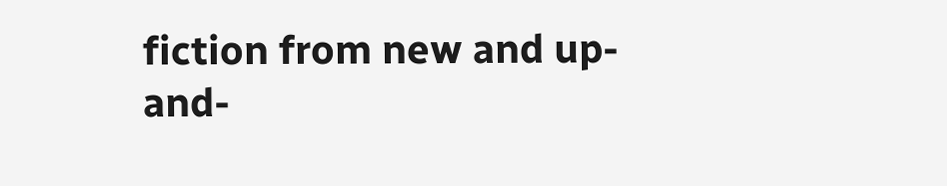fiction from new and up-and-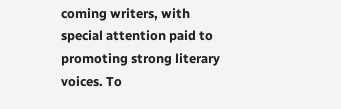coming writers, with special attention paid to promoting strong literary voices. To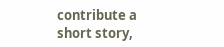contribute a short story,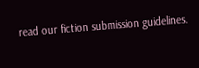read our fiction submission guidelines.